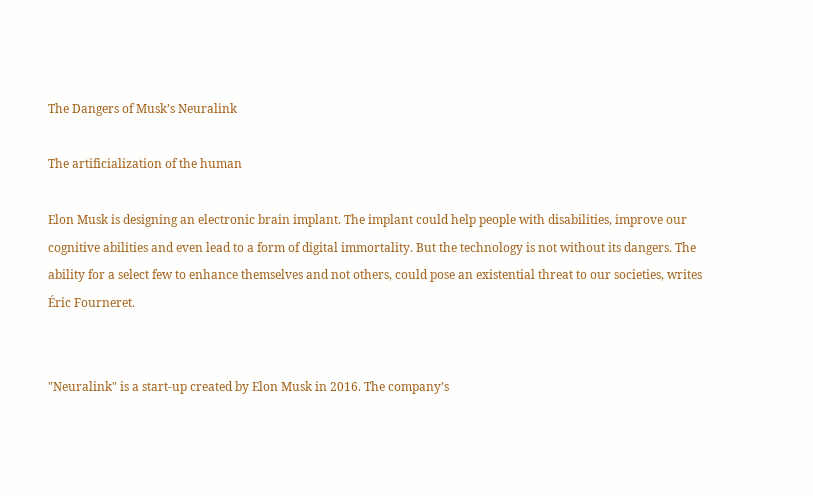The Dangers of Musk’s Neuralink

The artificialization of the human

Elon Musk is designing an electronic brain implant. The implant could help people with disabilities, improve our cognitive abilities and even lead to a form of digital immortality. But the technology is not without its dangers. The ability for a select few to enhance themselves and not others, could pose an existential threat to our societies, writes Éric Fourneret.


"Neuralink" is a start-up created by Elon Musk in 2016. The company’s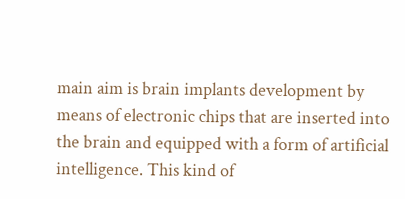main aim is brain implants development by means of electronic chips that are inserted into the brain and equipped with a form of artificial intelligence. This kind of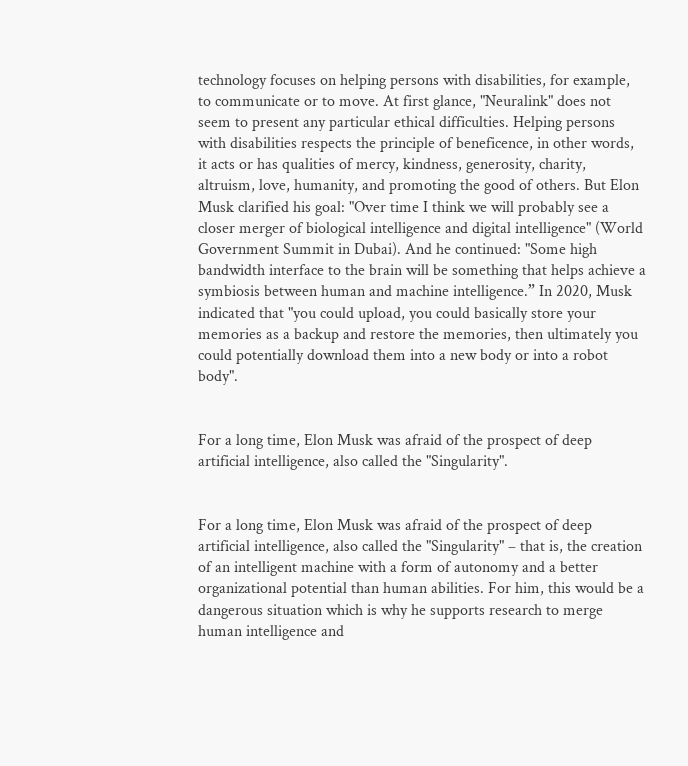technology focuses on helping persons with disabilities, for example, to communicate or to move. At first glance, "Neuralink" does not seem to present any particular ethical difficulties. Helping persons with disabilities respects the principle of beneficence, in other words, it acts or has qualities of mercy, kindness, generosity, charity, altruism, love, humanity, and promoting the good of others. But Elon Musk clarified his goal: "Over time I think we will probably see a closer merger of biological intelligence and digital intelligence" (World Government Summit in Dubai). And he continued: "Some high bandwidth interface to the brain will be something that helps achieve a symbiosis between human and machine intelligence.” In 2020, Musk indicated that "you could upload, you could basically store your memories as a backup and restore the memories, then ultimately you could potentially download them into a new body or into a robot body".


For a long time, Elon Musk was afraid of the prospect of deep artificial intelligence, also called the "Singularity".


For a long time, Elon Musk was afraid of the prospect of deep artificial intelligence, also called the "Singularity" – that is, the creation of an intelligent machine with a form of autonomy and a better organizational potential than human abilities. For him, this would be a dangerous situation which is why he supports research to merge human intelligence and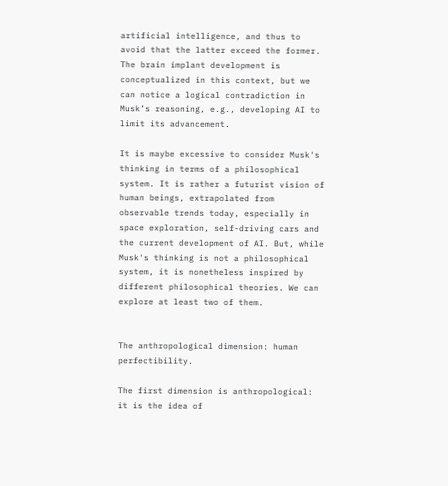artificial intelligence, and thus to avoid that the latter exceed the former. The brain implant development is conceptualized in this context, but we can notice a logical contradiction in Musk’s reasoning, e.g., developing AI to limit its advancement.

It is maybe excessive to consider Musk's thinking in terms of a philosophical system. It is rather a futurist vision of human beings, extrapolated from observable trends today, especially in space exploration, self-driving cars and the current development of AI. But, while Musk's thinking is not a philosophical system, it is nonetheless inspired by different philosophical theories. We can explore at least two of them.


The anthropological dimension: human perfectibility.

The first dimension is anthropological: it is the idea of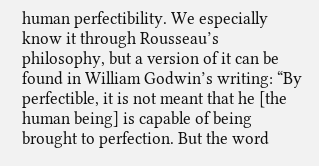human perfectibility. We especially know it through Rousseau’s philosophy, but a version of it can be found in William Godwin’s writing: “By perfectible, it is not meant that he [the human being] is capable of being brought to perfection. But the word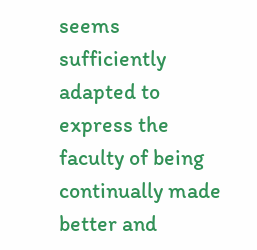seems sufficiently adapted to express the faculty of being continually made better and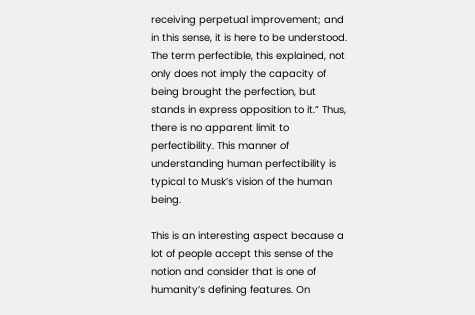receiving perpetual improvement; and in this sense, it is here to be understood. The term perfectible, this explained, not only does not imply the capacity of being brought the perfection, but stands in express opposition to it.” Thus, there is no apparent limit to perfectibility. This manner of understanding human perfectibility is typical to Musk’s vision of the human being.

This is an interesting aspect because a lot of people accept this sense of the notion and consider that is one of humanity’s defining features. On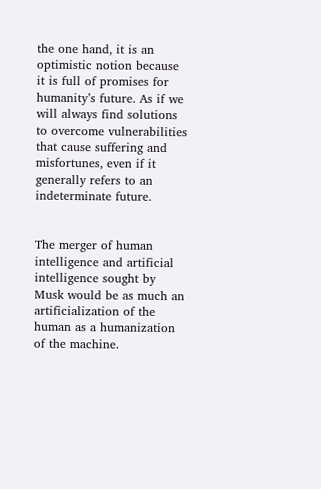the one hand, it is an optimistic notion because it is full of promises for humanity’s future. As if we will always find solutions to overcome vulnerabilities that cause suffering and misfortunes, even if it generally refers to an indeterminate future.


The merger of human intelligence and artificial intelligence sought by Musk would be as much an artificialization of the human as a humanization of the machine.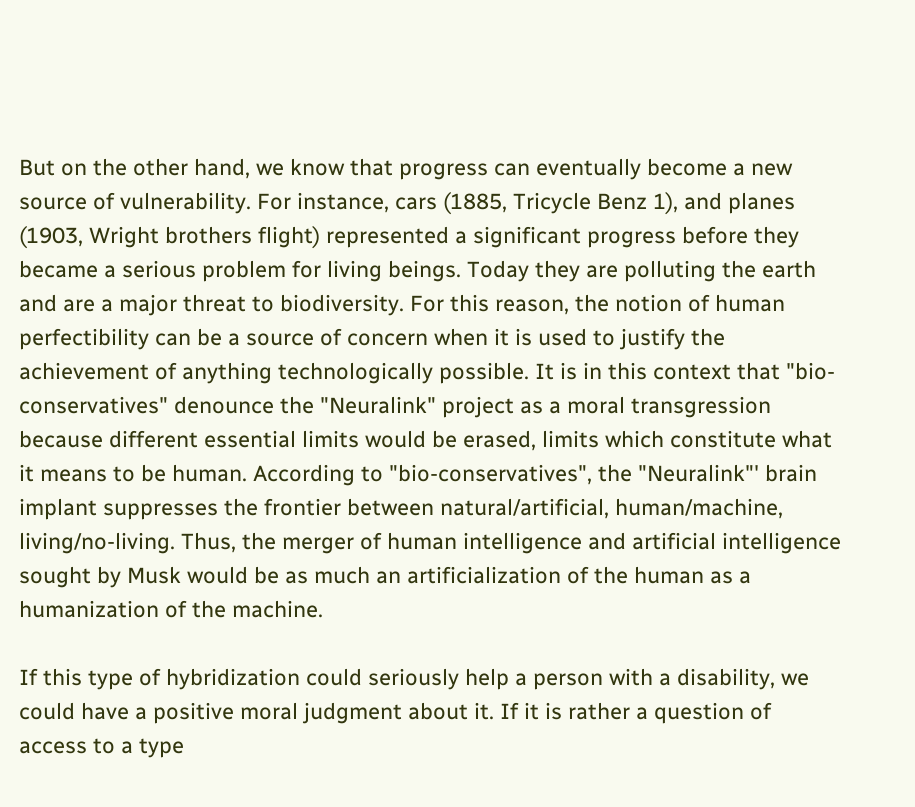But on the other hand, we know that progress can eventually become a new source of vulnerability. For instance, cars (1885, Tricycle Benz 1), and planes (1903, Wright brothers flight) represented a significant progress before they became a serious problem for living beings. Today they are polluting the earth and are a major threat to biodiversity. For this reason, the notion of human perfectibility can be a source of concern when it is used to justify the achievement of anything technologically possible. It is in this context that "bio-conservatives" denounce the "Neuralink" project as a moral transgression because different essential limits would be erased, limits which constitute what it means to be human. According to "bio-conservatives", the "Neuralink"' brain implant suppresses the frontier between natural/artificial, human/machine, living/no-living. Thus, the merger of human intelligence and artificial intelligence sought by Musk would be as much an artificialization of the human as a humanization of the machine.

If this type of hybridization could seriously help a person with a disability, we could have a positive moral judgment about it. If it is rather a question of access to a type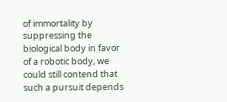of immortality by suppressing the biological body in favor of a robotic body, we could still contend that such a pursuit depends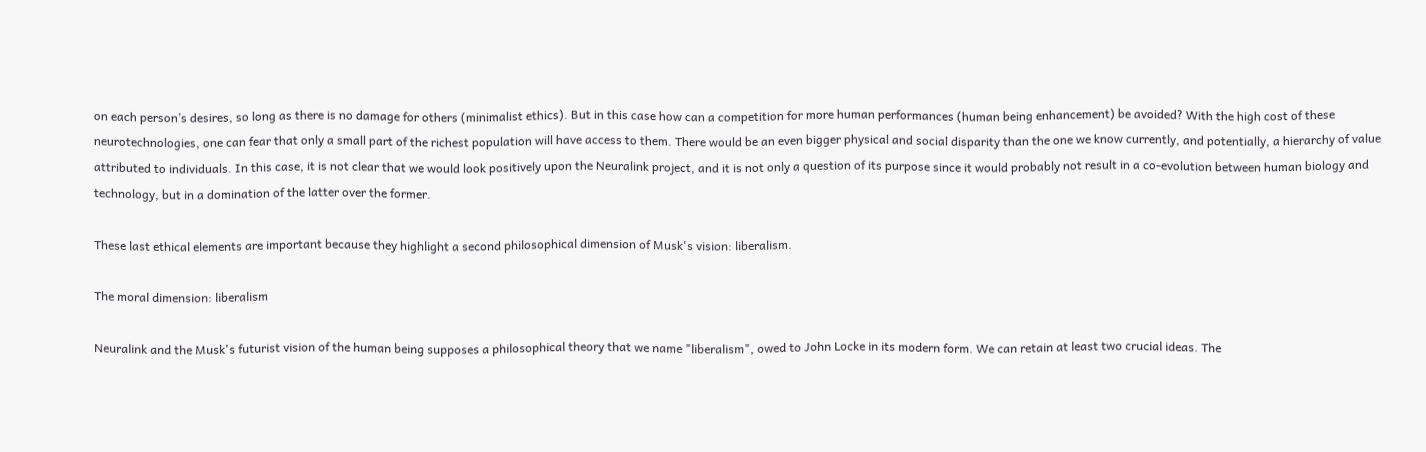on each person’s desires, so long as there is no damage for others (minimalist ethics). But in this case how can a competition for more human performances (human being enhancement) be avoided? With the high cost of these neurotechnologies, one can fear that only a small part of the richest population will have access to them. There would be an even bigger physical and social disparity than the one we know currently, and potentially, a hierarchy of value attributed to individuals. In this case, it is not clear that we would look positively upon the Neuralink project, and it is not only a question of its purpose since it would probably not result in a co-evolution between human biology and technology, but in a domination of the latter over the former.

These last ethical elements are important because they highlight a second philosophical dimension of Musk's vision: liberalism.

The moral dimension: liberalism

Neuralink and the Musk's futurist vision of the human being supposes a philosophical theory that we name "liberalism", owed to John Locke in its modern form. We can retain at least two crucial ideas. The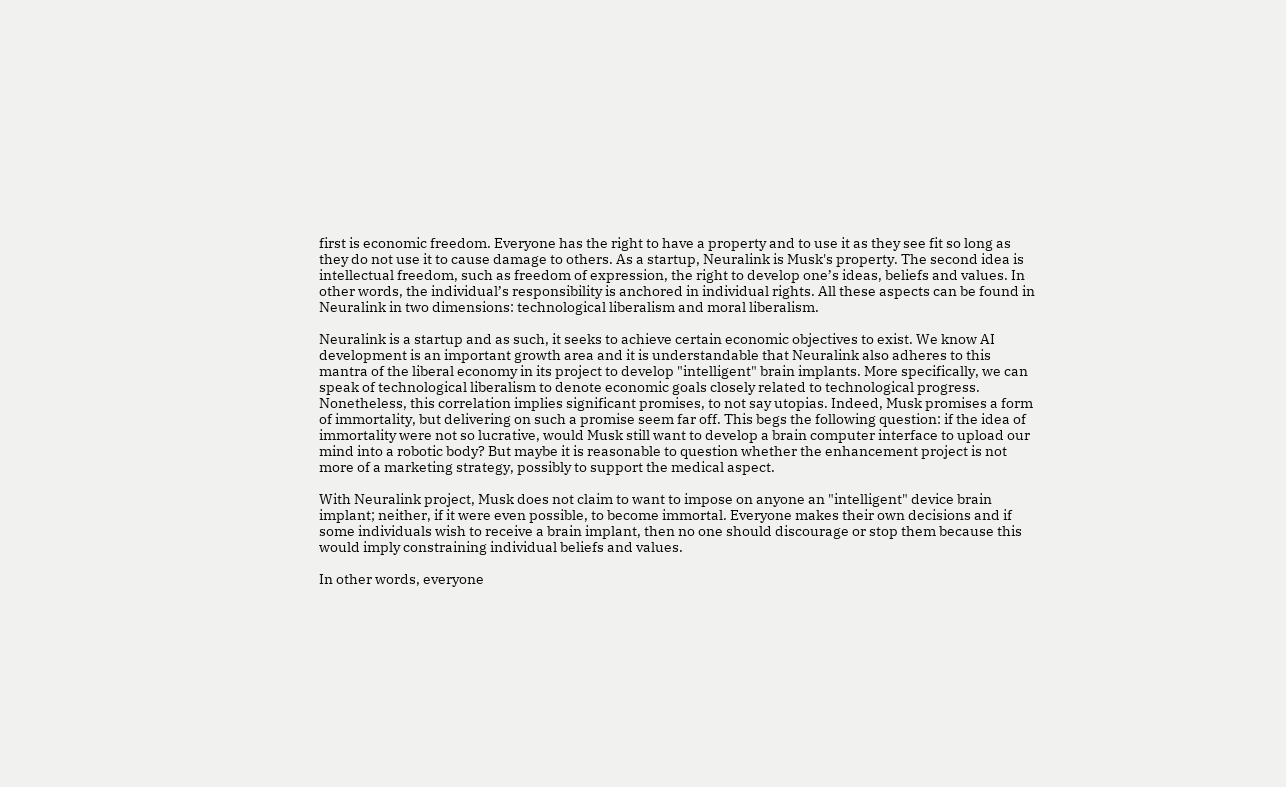first is economic freedom. Everyone has the right to have a property and to use it as they see fit so long as they do not use it to cause damage to others. As a startup, Neuralink is Musk's property. The second idea is intellectual freedom, such as freedom of expression, the right to develop one’s ideas, beliefs and values. In other words, the individual’s responsibility is anchored in individual rights. All these aspects can be found in Neuralink in two dimensions: technological liberalism and moral liberalism.

Neuralink is a startup and as such, it seeks to achieve certain economic objectives to exist. We know AI development is an important growth area and it is understandable that Neuralink also adheres to this mantra of the liberal economy in its project to develop "intelligent" brain implants. More specifically, we can speak of technological liberalism to denote economic goals closely related to technological progress. Nonetheless, this correlation implies significant promises, to not say utopias. Indeed, Musk promises a form of immortality, but delivering on such a promise seem far off. This begs the following question: if the idea of immortality were not so lucrative, would Musk still want to develop a brain computer interface to upload our mind into a robotic body? But maybe it is reasonable to question whether the enhancement project is not more of a marketing strategy, possibly to support the medical aspect.

With Neuralink project, Musk does not claim to want to impose on anyone an "intelligent" device brain implant; neither, if it were even possible, to become immortal. Everyone makes their own decisions and if some individuals wish to receive a brain implant, then no one should discourage or stop them because this would imply constraining individual beliefs and values.

In other words, everyone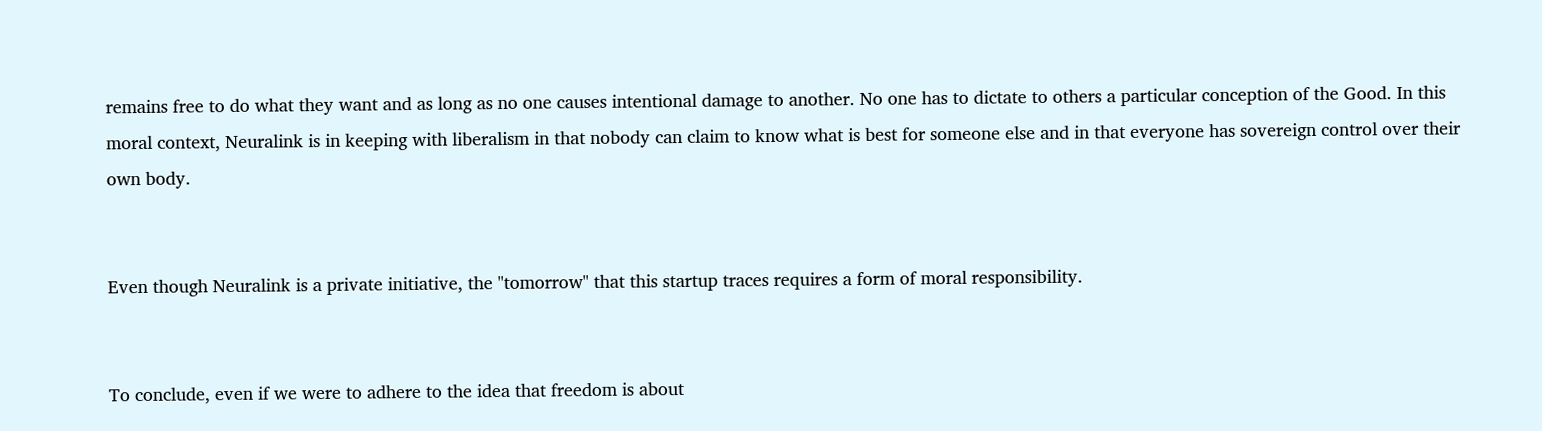remains free to do what they want and as long as no one causes intentional damage to another. No one has to dictate to others a particular conception of the Good. In this moral context, Neuralink is in keeping with liberalism in that nobody can claim to know what is best for someone else and in that everyone has sovereign control over their own body.


Even though Neuralink is a private initiative, the "tomorrow" that this startup traces requires a form of moral responsibility.


To conclude, even if we were to adhere to the idea that freedom is about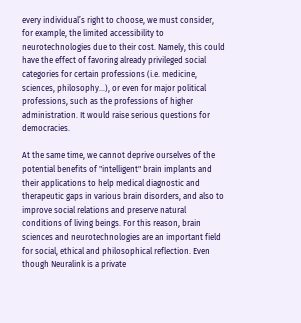every individual’s right to choose, we must consider, for example, the limited accessibility to neurotechnologies due to their cost. Namely, this could have the effect of favoring already privileged social categories for certain professions (i.e. medicine, sciences, philosophy...), or even for major political professions, such as the professions of higher administration. It would raise serious questions for democracies.

At the same time, we cannot deprive ourselves of the potential benefits of "intelligent" brain implants and their applications to help medical diagnostic and therapeutic gaps in various brain disorders, and also to improve social relations and preserve natural conditions of living beings. For this reason, brain sciences and neurotechnologies are an important field for social, ethical and philosophical reflection. Even though Neuralink is a private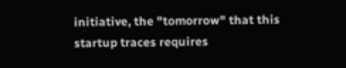initiative, the "tomorrow" that this startup traces requires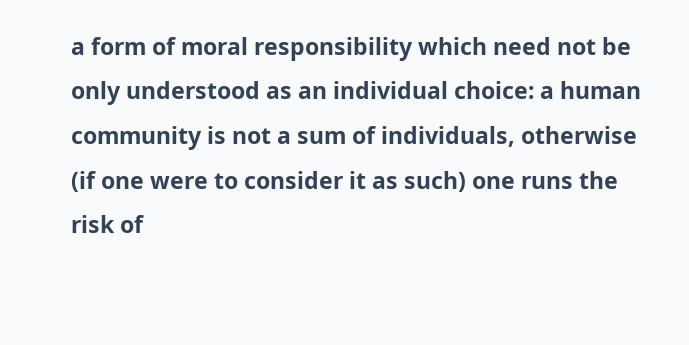a form of moral responsibility which need not be only understood as an individual choice: a human community is not a sum of individuals, otherwise (if one were to consider it as such) one runs the risk of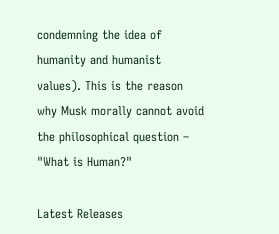condemning the idea of humanity and humanist values). This is the reason why Musk morally cannot avoid the philosophical question – "What is Human?"

Latest Releases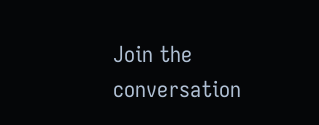Join the conversation